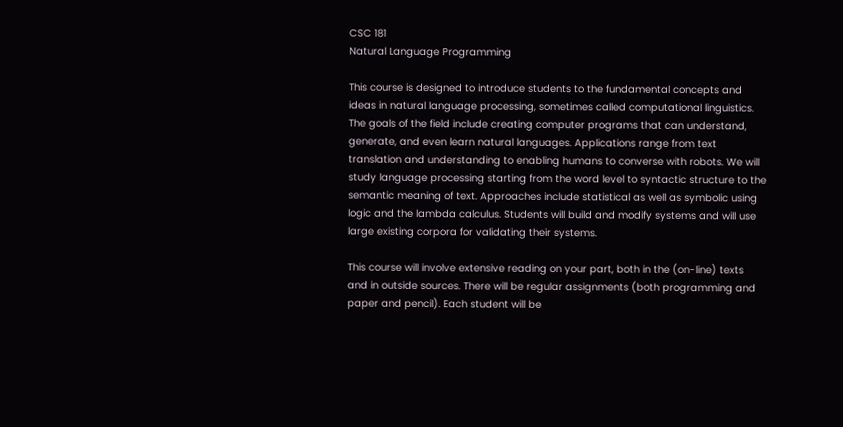CSC 181
Natural Language Programming

This course is designed to introduce students to the fundamental concepts and ideas in natural language processing, sometimes called computational linguistics. The goals of the field include creating computer programs that can understand, generate, and even learn natural languages. Applications range from text translation and understanding to enabling humans to converse with robots. We will study language processing starting from the word level to syntactic structure to the semantic meaning of text. Approaches include statistical as well as symbolic using logic and the lambda calculus. Students will build and modify systems and will use large existing corpora for validating their systems.

This course will involve extensive reading on your part, both in the (on-line) texts and in outside sources. There will be regular assignments (both programming and paper and pencil). Each student will be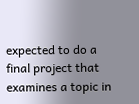expected to do a final project that examines a topic in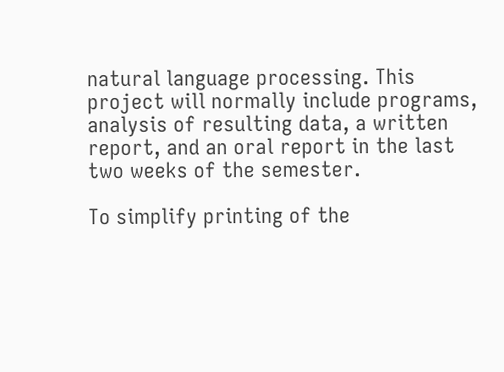natural language processing. This project will normally include programs, analysis of resulting data, a written report, and an oral report in the last two weeks of the semester.

To simplify printing of the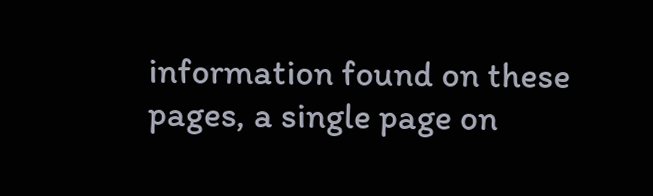information found on these pages, a single page on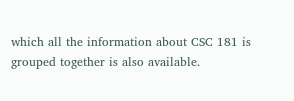which all the information about CSC 181 is grouped together is also available.